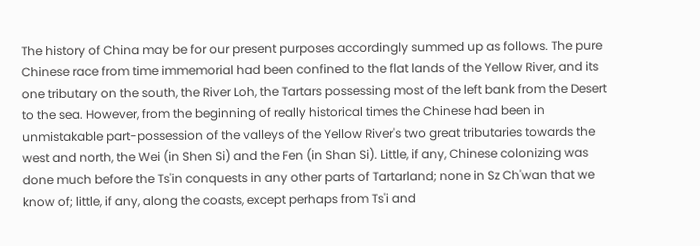The history of China may be for our present purposes accordingly summed up as follows. The pure Chinese race from time immemorial had been confined to the flat lands of the Yellow River, and its one tributary on the south, the River Loh, the Tartars possessing most of the left bank from the Desert to the sea. However, from the beginning of really historical times the Chinese had been in unmistakable part-possession of the valleys of the Yellow River's two great tributaries towards the west and north, the Wei (in Shen Si) and the Fen (in Shan Si). Little, if any, Chinese colonizing was done much before the Ts'in conquests in any other parts of Tartarland; none in Sz Ch'wan that we know of; little, if any, along the coasts, except perhaps from Ts'i and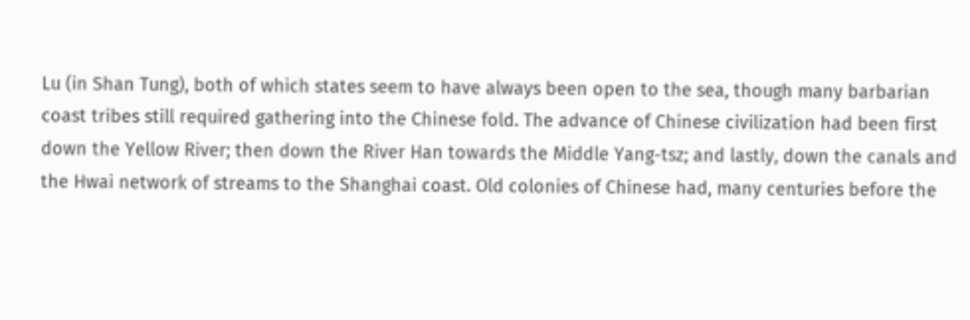Lu (in Shan Tung), both of which states seem to have always been open to the sea, though many barbarian coast tribes still required gathering into the Chinese fold. The advance of Chinese civilization had been first down the Yellow River; then down the River Han towards the Middle Yang-tsz; and lastly, down the canals and the Hwai network of streams to the Shanghai coast. Old colonies of Chinese had, many centuries before the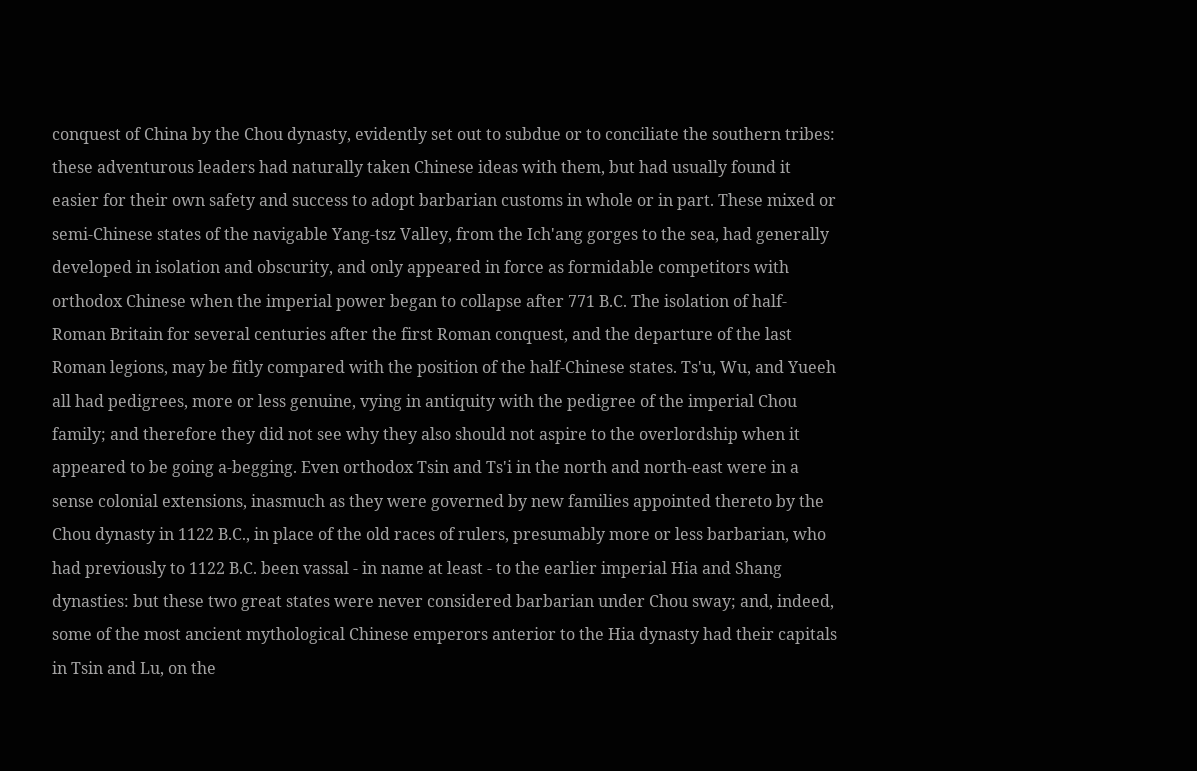conquest of China by the Chou dynasty, evidently set out to subdue or to conciliate the southern tribes: these adventurous leaders had naturally taken Chinese ideas with them, but had usually found it easier for their own safety and success to adopt barbarian customs in whole or in part. These mixed or semi-Chinese states of the navigable Yang-tsz Valley, from the Ich'ang gorges to the sea, had generally developed in isolation and obscurity, and only appeared in force as formidable competitors with orthodox Chinese when the imperial power began to collapse after 771 B.C. The isolation of half-Roman Britain for several centuries after the first Roman conquest, and the departure of the last Roman legions, may be fitly compared with the position of the half-Chinese states. Ts'u, Wu, and Yueeh all had pedigrees, more or less genuine, vying in antiquity with the pedigree of the imperial Chou family; and therefore they did not see why they also should not aspire to the overlordship when it appeared to be going a-begging. Even orthodox Tsin and Ts'i in the north and north-east were in a sense colonial extensions, inasmuch as they were governed by new families appointed thereto by the Chou dynasty in 1122 B.C., in place of the old races of rulers, presumably more or less barbarian, who had previously to 1122 B.C. been vassal - in name at least - to the earlier imperial Hia and Shang dynasties: but these two great states were never considered barbarian under Chou sway; and, indeed, some of the most ancient mythological Chinese emperors anterior to the Hia dynasty had their capitals in Tsin and Lu, on the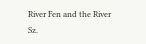River Fen and the River Sz.